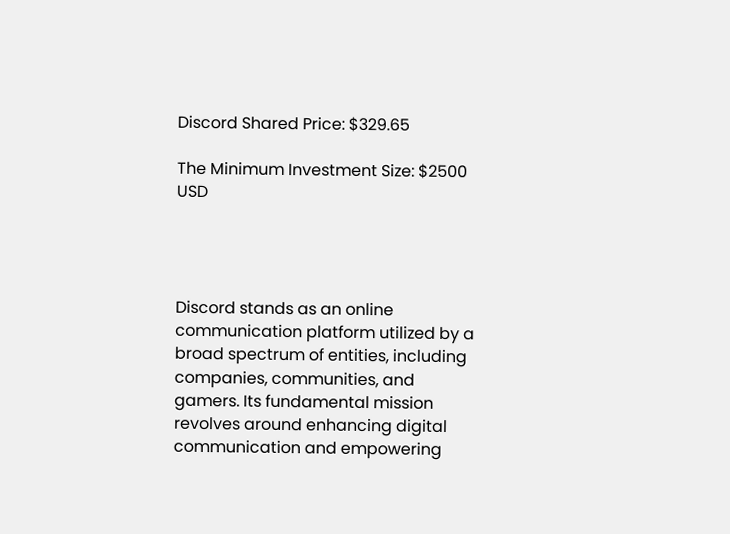Discord Shared Price: $329.65

The Minimum Investment Size: $2500 USD




Discord stands as an online communication platform utilized by a broad spectrum of entities, including companies, communities, and gamers. Its fundamental mission revolves around enhancing digital communication and empowering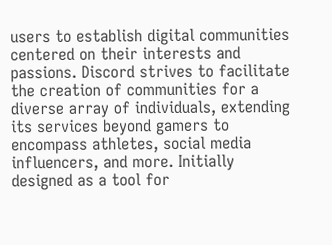users to establish digital communities centered on their interests and passions. Discord strives to facilitate the creation of communities for a diverse array of individuals, extending its services beyond gamers to encompass athletes, social media influencers, and more. Initially designed as a tool for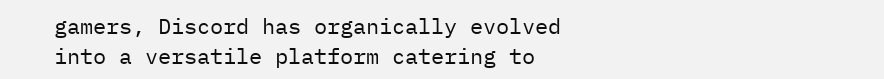gamers, Discord has organically evolved into a versatile platform catering to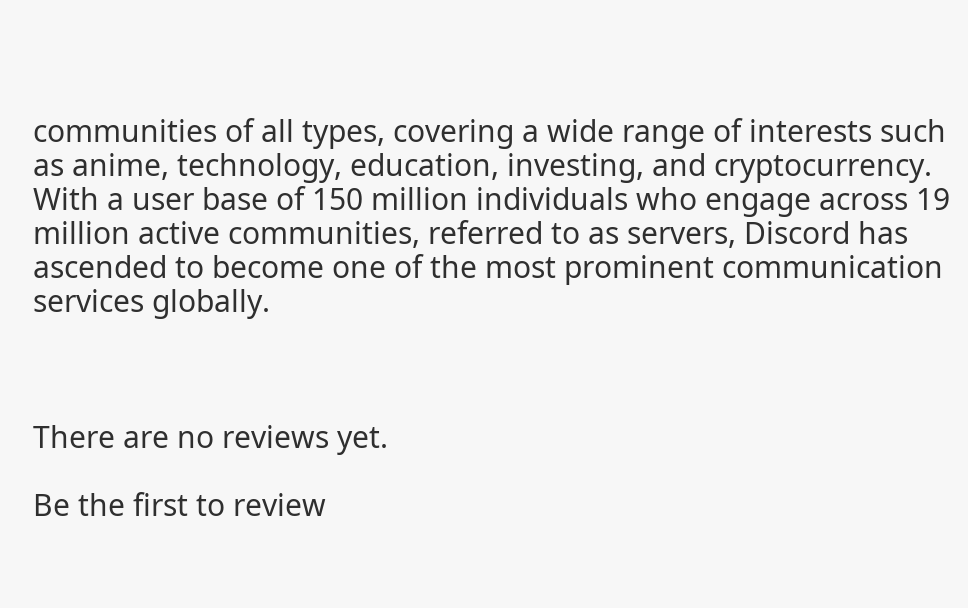communities of all types, covering a wide range of interests such as anime, technology, education, investing, and cryptocurrency. With a user base of 150 million individuals who engage across 19 million active communities, referred to as servers, Discord has ascended to become one of the most prominent communication services globally.



There are no reviews yet.

Be the first to review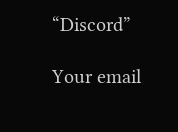“Discord”

Your email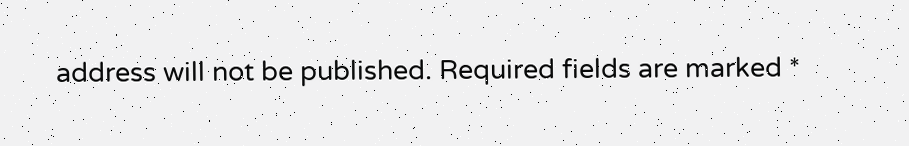address will not be published. Required fields are marked *